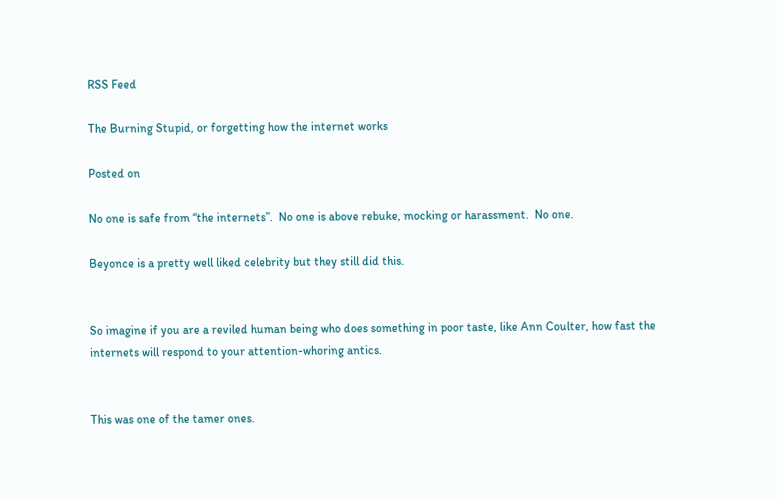RSS Feed

The Burning Stupid, or forgetting how the internet works

Posted on

No one is safe from “the internets”.  No one is above rebuke, mocking or harassment.  No one.

Beyonce is a pretty well liked celebrity but they still did this.


So imagine if you are a reviled human being who does something in poor taste, like Ann Coulter, how fast the internets will respond to your attention-whoring antics.


This was one of the tamer ones.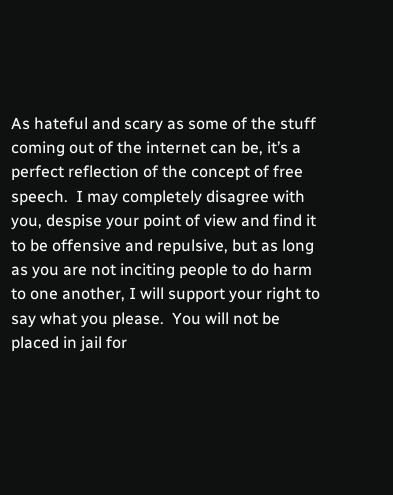As hateful and scary as some of the stuff coming out of the internet can be, it’s a perfect reflection of the concept of free speech.  I may completely disagree with you, despise your point of view and find it to be offensive and repulsive, but as long as you are not inciting people to do harm to one another, I will support your right to say what you please.  You will not be placed in jail for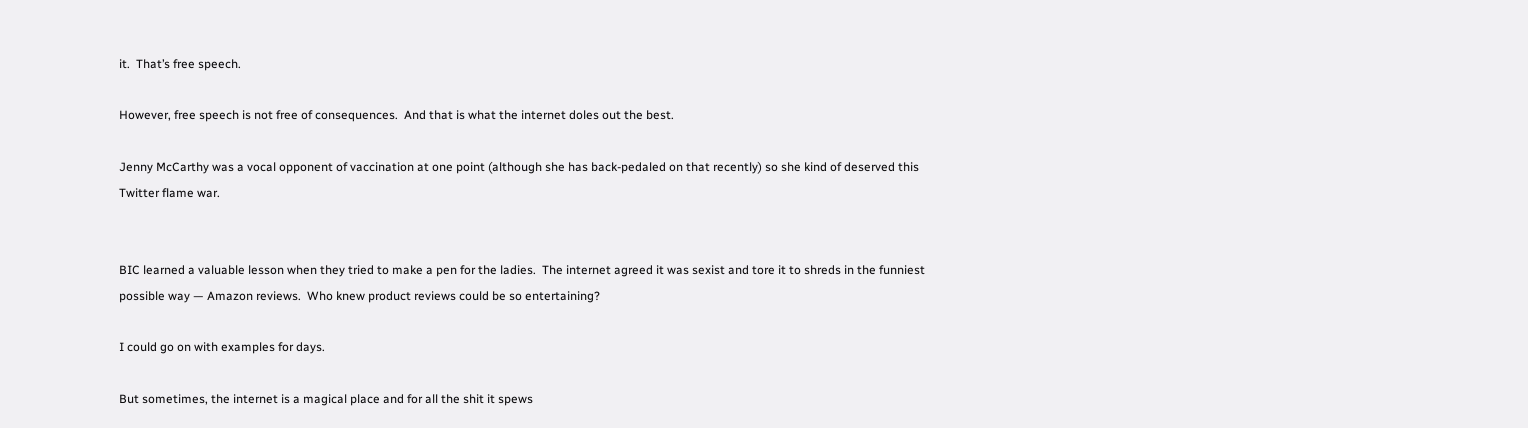it.  That’s free speech.

However, free speech is not free of consequences.  And that is what the internet doles out the best.

Jenny McCarthy was a vocal opponent of vaccination at one point (although she has back-pedaled on that recently) so she kind of deserved this Twitter flame war.


BIC learned a valuable lesson when they tried to make a pen for the ladies.  The internet agreed it was sexist and tore it to shreds in the funniest possible way — Amazon reviews.  Who knew product reviews could be so entertaining?

I could go on with examples for days.

But sometimes, the internet is a magical place and for all the shit it spews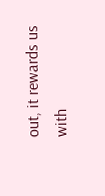out, it rewards us with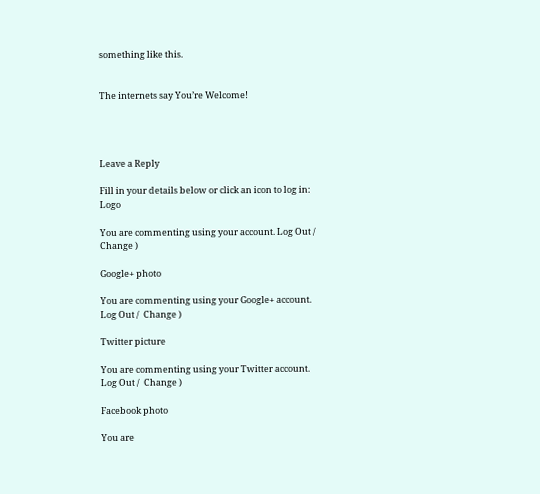something like this.


The internets say You’re Welcome!




Leave a Reply

Fill in your details below or click an icon to log in: Logo

You are commenting using your account. Log Out /  Change )

Google+ photo

You are commenting using your Google+ account. Log Out /  Change )

Twitter picture

You are commenting using your Twitter account. Log Out /  Change )

Facebook photo

You are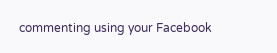commenting using your Facebook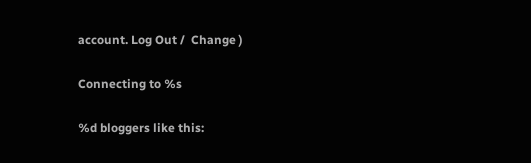account. Log Out /  Change )

Connecting to %s

%d bloggers like this: